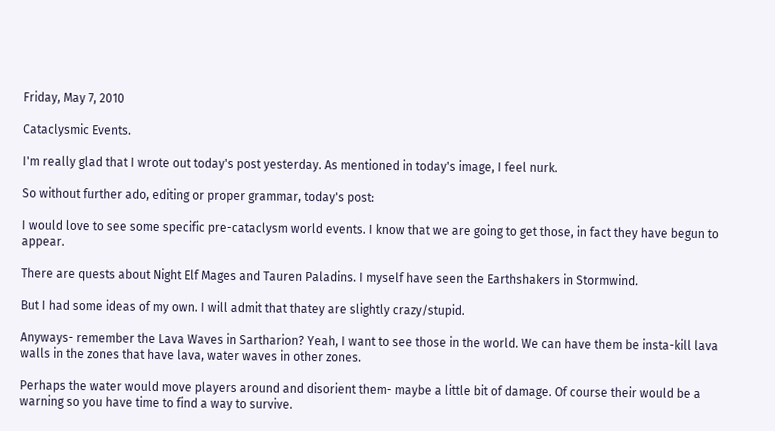Friday, May 7, 2010

Cataclysmic Events.

I'm really glad that I wrote out today's post yesterday. As mentioned in today's image, I feel nurk.

So without further ado, editing or proper grammar, today's post:

I would love to see some specific pre-cataclysm world events. I know that we are going to get those, in fact they have begun to appear.

There are quests about Night Elf Mages and Tauren Paladins. I myself have seen the Earthshakers in Stormwind.

But I had some ideas of my own. I will admit that thatey are slightly crazy/stupid.

Anyways- remember the Lava Waves in Sartharion? Yeah, I want to see those in the world. We can have them be insta-kill lava walls in the zones that have lava, water waves in other zones.

Perhaps the water would move players around and disorient them- maybe a little bit of damage. Of course their would be a warning so you have time to find a way to survive.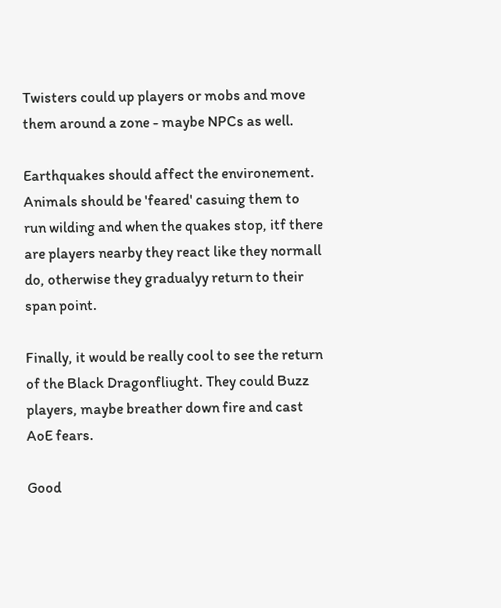Twisters could up players or mobs and move them around a zone - maybe NPCs as well.

Earthquakes should affect the environement. Animals should be 'feared' casuing them to run wilding and when the quakes stop, itf there are players nearby they react like they normall do, otherwise they gradualyy return to their span point.

Finally, it would be really cool to see the return of the Black Dragonfliught. They could Buzz players, maybe breather down fire and cast AoE fears.

Good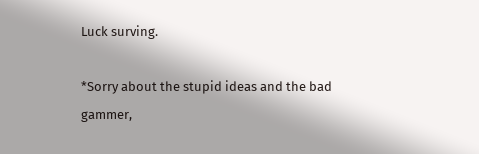Luck surving.

*Sorry about the stupid ideas and the bad gammer,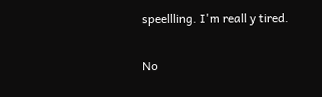speellling. I'm reall y tired.

No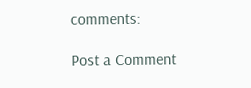comments:

Post a Comment